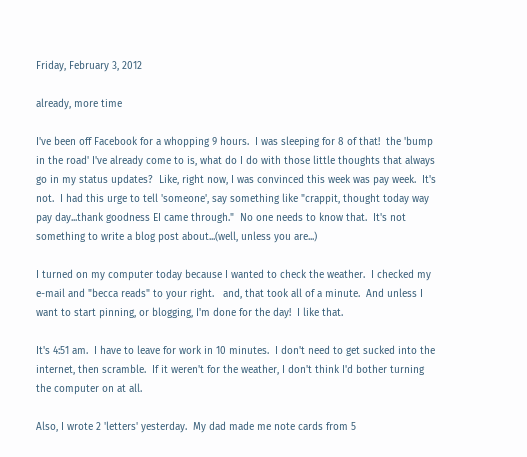Friday, February 3, 2012

already, more time

I've been off Facebook for a whopping 9 hours.  I was sleeping for 8 of that!  the 'bump in the road' I've already come to is, what do I do with those little thoughts that always go in my status updates?  Like, right now, I was convinced this week was pay week.  It's not.  I had this urge to tell 'someone', say something like "crappit, thought today way pay day...thank goodness EI came through."  No one needs to know that.  It's not something to write a blog post about...(well, unless you are...)

I turned on my computer today because I wanted to check the weather.  I checked my e-mail and "becca reads" to your right.   and, that took all of a minute.  And unless I want to start pinning, or blogging, I'm done for the day!  I like that.

It's 4:51 am.  I have to leave for work in 10 minutes.  I don't need to get sucked into the internet, then scramble.  If it weren't for the weather, I don't think I'd bother turning the computer on at all.

Also, I wrote 2 'letters' yesterday.  My dad made me note cards from 5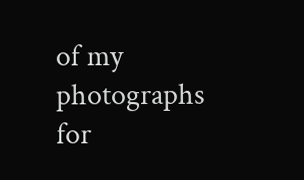of my photographs for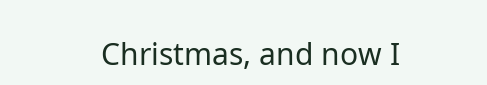Christmas, and now I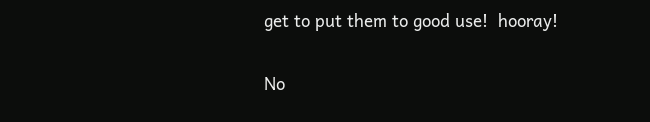get to put them to good use!  hooray!

No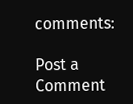comments:

Post a Comment